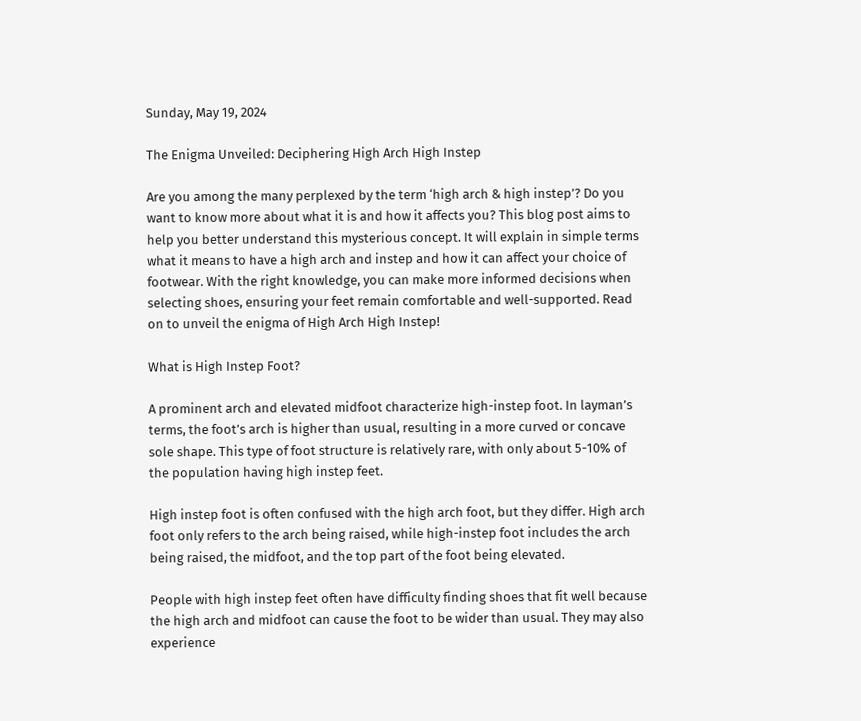Sunday, May 19, 2024

The Enigma Unveiled: Deciphering High Arch High Instep

Are you among the many perplexed by the term ‘high arch & high instep’? Do you want to know more about what it is and how it affects you? This blog post aims to help you better understand this mysterious concept. It will explain in simple terms what it means to have a high arch and instep and how it can affect your choice of footwear. With the right knowledge, you can make more informed decisions when selecting shoes, ensuring your feet remain comfortable and well-supported. Read on to unveil the enigma of High Arch High Instep!

What is High Instep Foot?

A prominent arch and elevated midfoot characterize high-instep foot. In layman’s terms, the foot’s arch is higher than usual, resulting in a more curved or concave sole shape. This type of foot structure is relatively rare, with only about 5-10% of the population having high instep feet.

High instep foot is often confused with the high arch foot, but they differ. High arch foot only refers to the arch being raised, while high-instep foot includes the arch being raised, the midfoot, and the top part of the foot being elevated.

People with high instep feet often have difficulty finding shoes that fit well because the high arch and midfoot can cause the foot to be wider than usual. They may also experience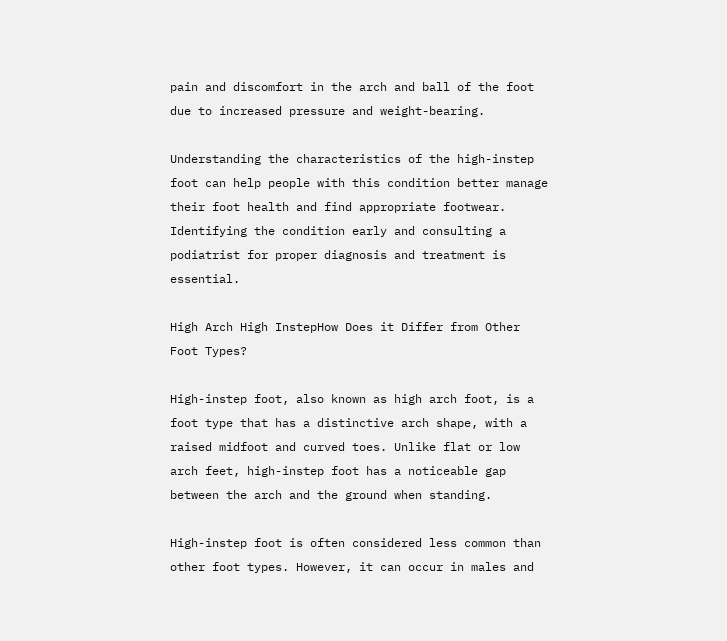pain and discomfort in the arch and ball of the foot due to increased pressure and weight-bearing.

Understanding the characteristics of the high-instep foot can help people with this condition better manage their foot health and find appropriate footwear. Identifying the condition early and consulting a podiatrist for proper diagnosis and treatment is essential.

High Arch High InstepHow Does it Differ from Other Foot Types?

High-instep foot, also known as high arch foot, is a foot type that has a distinctive arch shape, with a raised midfoot and curved toes. Unlike flat or low arch feet, high-instep foot has a noticeable gap between the arch and the ground when standing.

High-instep foot is often considered less common than other foot types. However, it can occur in males and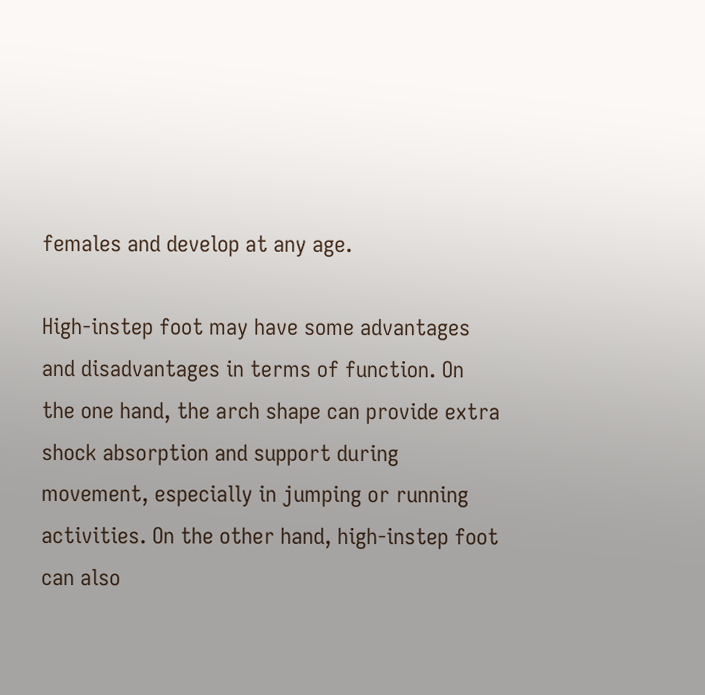females and develop at any age.

High-instep foot may have some advantages and disadvantages in terms of function. On the one hand, the arch shape can provide extra shock absorption and support during movement, especially in jumping or running activities. On the other hand, high-instep foot can also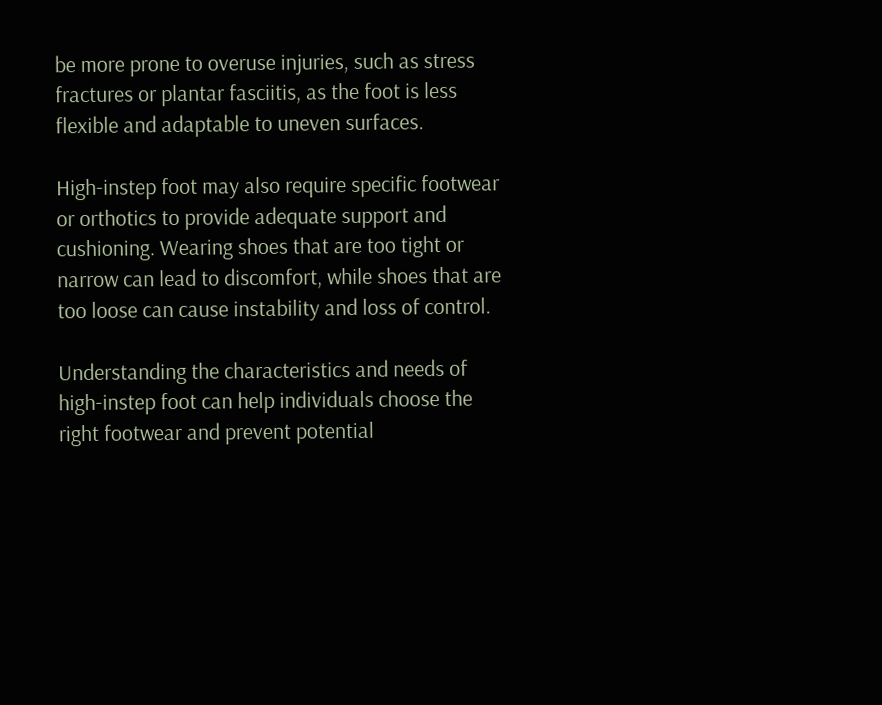be more prone to overuse injuries, such as stress fractures or plantar fasciitis, as the foot is less flexible and adaptable to uneven surfaces.

High-instep foot may also require specific footwear or orthotics to provide adequate support and cushioning. Wearing shoes that are too tight or narrow can lead to discomfort, while shoes that are too loose can cause instability and loss of control.

Understanding the characteristics and needs of high-instep foot can help individuals choose the right footwear and prevent potential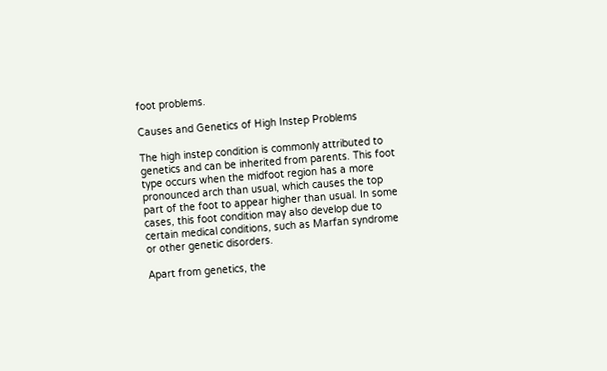foot problems.

Causes and Genetics of High Instep Problems

The high instep condition is commonly attributed to genetics and can be inherited from parents. This foot type occurs when the midfoot region has a more pronounced arch than usual, which causes the top part of the foot to appear higher than usual. In some cases, this foot condition may also develop due to certain medical conditions, such as Marfan syndrome or other genetic disorders.

Apart from genetics, the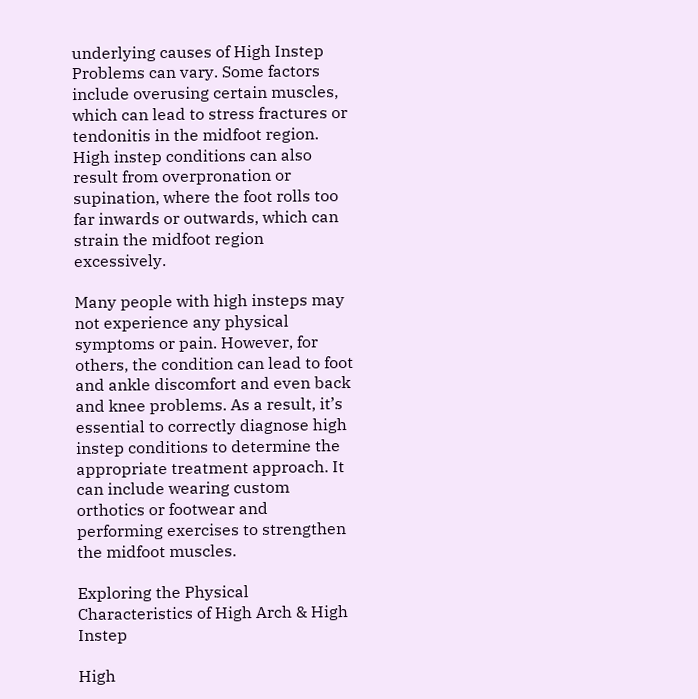underlying causes of High Instep Problems can vary. Some factors include overusing certain muscles, which can lead to stress fractures or tendonitis in the midfoot region. High instep conditions can also result from overpronation or supination, where the foot rolls too far inwards or outwards, which can strain the midfoot region excessively.

Many people with high insteps may not experience any physical symptoms or pain. However, for others, the condition can lead to foot and ankle discomfort and even back and knee problems. As a result, it’s essential to correctly diagnose high instep conditions to determine the appropriate treatment approach. It can include wearing custom orthotics or footwear and performing exercises to strengthen the midfoot muscles.

Exploring the Physical Characteristics of High Arch & High Instep

High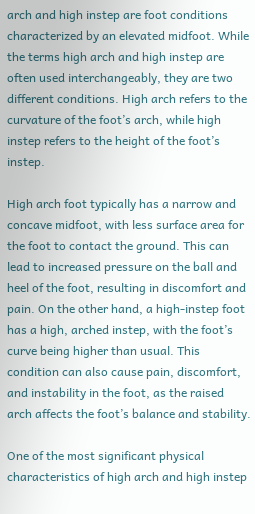arch and high instep are foot conditions characterized by an elevated midfoot. While the terms high arch and high instep are often used interchangeably, they are two different conditions. High arch refers to the curvature of the foot’s arch, while high instep refers to the height of the foot’s instep.

High arch foot typically has a narrow and concave midfoot, with less surface area for the foot to contact the ground. This can lead to increased pressure on the ball and heel of the foot, resulting in discomfort and pain. On the other hand, a high-instep foot has a high, arched instep, with the foot’s curve being higher than usual. This condition can also cause pain, discomfort, and instability in the foot, as the raised arch affects the foot’s balance and stability.

One of the most significant physical characteristics of high arch and high instep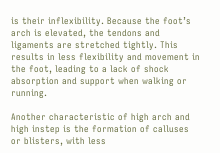is their inflexibility. Because the foot’s arch is elevated, the tendons and ligaments are stretched tightly. This results in less flexibility and movement in the foot, leading to a lack of shock absorption and support when walking or running.

Another characteristic of high arch and high instep is the formation of calluses or blisters, with less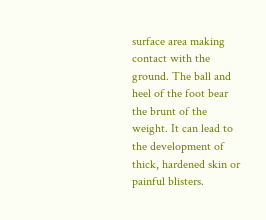surface area making contact with the ground. The ball and heel of the foot bear the brunt of the weight. It can lead to the development of thick, hardened skin or painful blisters.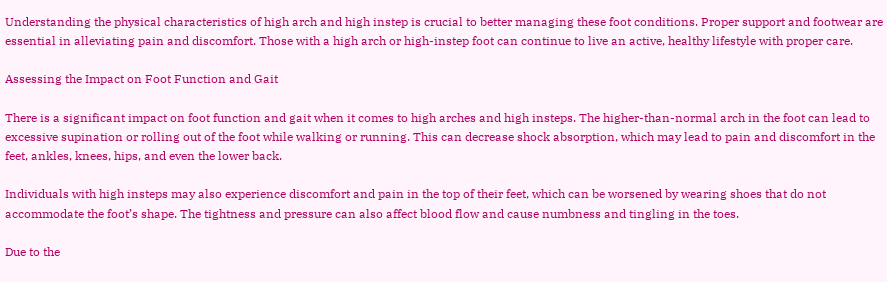Understanding the physical characteristics of high arch and high instep is crucial to better managing these foot conditions. Proper support and footwear are essential in alleviating pain and discomfort. Those with a high arch or high-instep foot can continue to live an active, healthy lifestyle with proper care.

Assessing the Impact on Foot Function and Gait

There is a significant impact on foot function and gait when it comes to high arches and high insteps. The higher-than-normal arch in the foot can lead to excessive supination or rolling out of the foot while walking or running. This can decrease shock absorption, which may lead to pain and discomfort in the feet, ankles, knees, hips, and even the lower back.

Individuals with high insteps may also experience discomfort and pain in the top of their feet, which can be worsened by wearing shoes that do not accommodate the foot’s shape. The tightness and pressure can also affect blood flow and cause numbness and tingling in the toes.

Due to the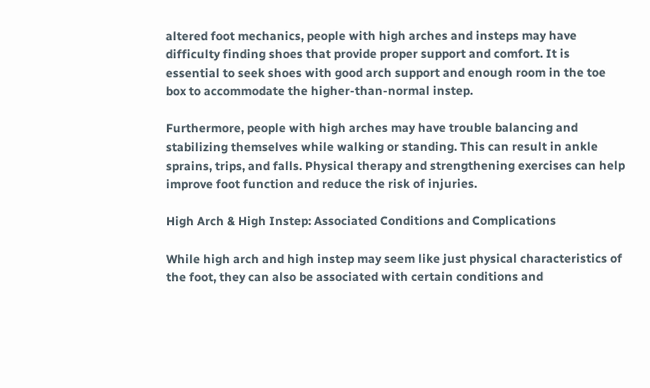altered foot mechanics, people with high arches and insteps may have difficulty finding shoes that provide proper support and comfort. It is essential to seek shoes with good arch support and enough room in the toe box to accommodate the higher-than-normal instep.

Furthermore, people with high arches may have trouble balancing and stabilizing themselves while walking or standing. This can result in ankle sprains, trips, and falls. Physical therapy and strengthening exercises can help improve foot function and reduce the risk of injuries.

High Arch & High Instep: Associated Conditions and Complications

While high arch and high instep may seem like just physical characteristics of the foot, they can also be associated with certain conditions and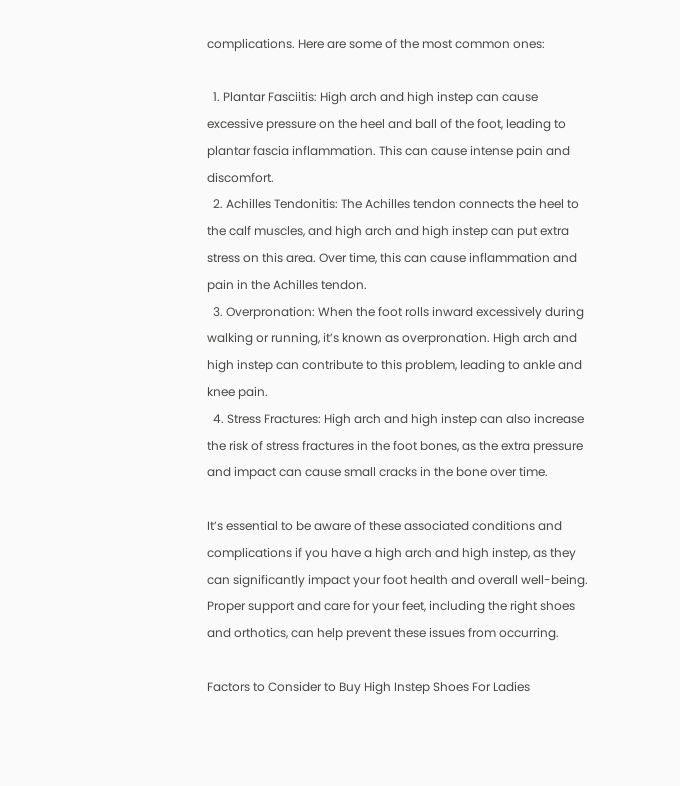complications. Here are some of the most common ones:

  1. Plantar Fasciitis: High arch and high instep can cause excessive pressure on the heel and ball of the foot, leading to plantar fascia inflammation. This can cause intense pain and discomfort.
  2. Achilles Tendonitis: The Achilles tendon connects the heel to the calf muscles, and high arch and high instep can put extra stress on this area. Over time, this can cause inflammation and pain in the Achilles tendon.
  3. Overpronation: When the foot rolls inward excessively during walking or running, it’s known as overpronation. High arch and high instep can contribute to this problem, leading to ankle and knee pain.
  4. Stress Fractures: High arch and high instep can also increase the risk of stress fractures in the foot bones, as the extra pressure and impact can cause small cracks in the bone over time.

It’s essential to be aware of these associated conditions and complications if you have a high arch and high instep, as they can significantly impact your foot health and overall well-being. Proper support and care for your feet, including the right shoes and orthotics, can help prevent these issues from occurring.

Factors to Consider to Buy High Instep Shoes For Ladies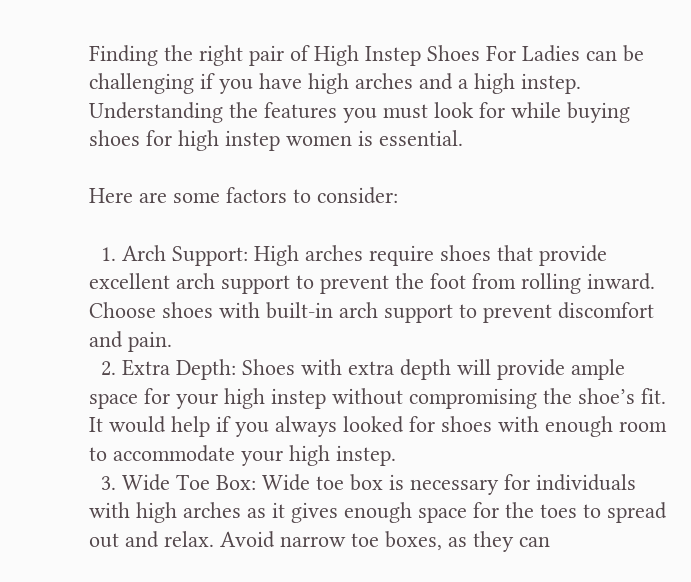Finding the right pair of High Instep Shoes For Ladies can be challenging if you have high arches and a high instep. Understanding the features you must look for while buying shoes for high instep women is essential.

Here are some factors to consider:

  1. Arch Support: High arches require shoes that provide excellent arch support to prevent the foot from rolling inward. Choose shoes with built-in arch support to prevent discomfort and pain.
  2. Extra Depth: Shoes with extra depth will provide ample space for your high instep without compromising the shoe’s fit. It would help if you always looked for shoes with enough room to accommodate your high instep.
  3. Wide Toe Box: Wide toe box is necessary for individuals with high arches as it gives enough space for the toes to spread out and relax. Avoid narrow toe boxes, as they can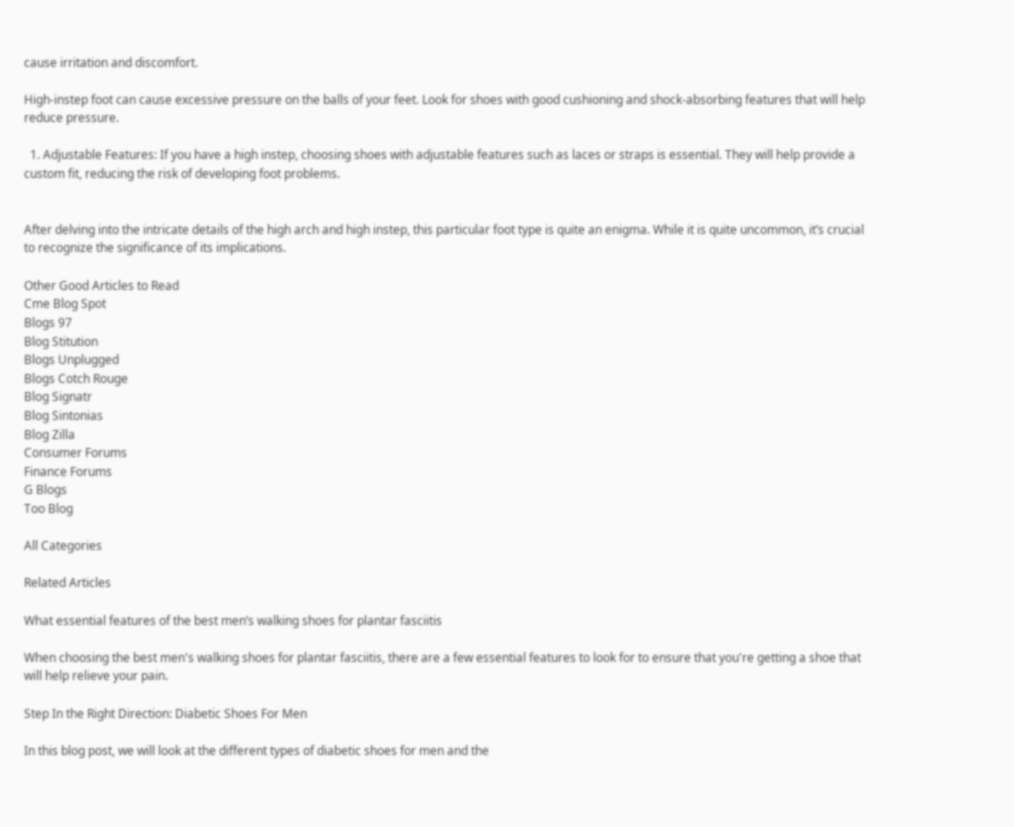cause irritation and discomfort.

High-instep foot can cause excessive pressure on the balls of your feet. Look for shoes with good cushioning and shock-absorbing features that will help reduce pressure.

  1. Adjustable Features: If you have a high instep, choosing shoes with adjustable features such as laces or straps is essential. They will help provide a custom fit, reducing the risk of developing foot problems.


After delving into the intricate details of the high arch and high instep, this particular foot type is quite an enigma. While it is quite uncommon, it’s crucial to recognize the significance of its implications.

Other Good Articles to Read
Cme Blog Spot
Blogs 97
Blog Stitution
Blogs Unplugged
Blogs Cotch Rouge
Blog Signatr
Blog Sintonias
Blog Zilla
Consumer Forums
Finance Forums
G Blogs
Too Blog

All Categories

Related Articles

What essential features of the best men’s walking shoes for plantar fasciitis

When choosing the best men's walking shoes for plantar fasciitis, there are a few essential features to look for to ensure that you're getting a shoe that will help relieve your pain.

Step In the Right Direction: Diabetic Shoes For Men

In this blog post, we will look at the different types of diabetic shoes for men and the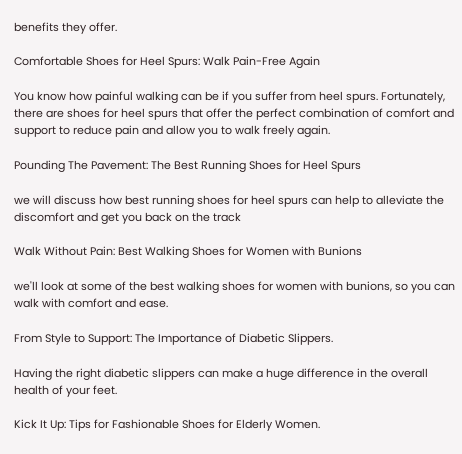benefits they offer.

Comfortable Shoes for Heel Spurs: Walk Pain-Free Again

You know how painful walking can be if you suffer from heel spurs. Fortunately, there are shoes for heel spurs that offer the perfect combination of comfort and support to reduce pain and allow you to walk freely again.

Pounding The Pavement: The Best Running Shoes for Heel Spurs

we will discuss how best running shoes for heel spurs can help to alleviate the discomfort and get you back on the track

Walk Without Pain: Best Walking Shoes for Women with Bunions

we'll look at some of the best walking shoes for women with bunions, so you can walk with comfort and ease.

From Style to Support: The Importance of Diabetic Slippers.

Having the right diabetic slippers can make a huge difference in the overall health of your feet.

Kick It Up: Tips for Fashionable Shoes for Elderly Women.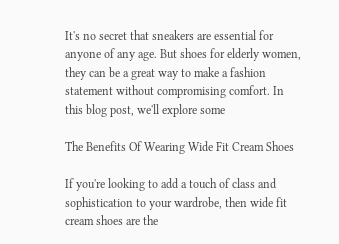It's no secret that sneakers are essential for anyone of any age. But shoes for elderly women, they can be a great way to make a fashion statement without compromising comfort. In this blog post, we'll explore some

The Benefits Of Wearing Wide Fit Cream Shoes

If you're looking to add a touch of class and sophistication to your wardrobe, then wide fit cream shoes are the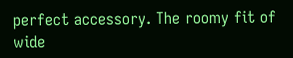perfect accessory. The roomy fit of wide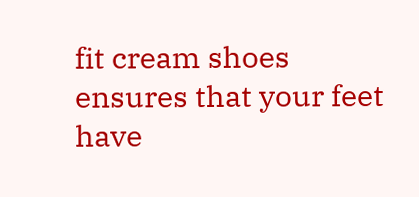fit cream shoes ensures that your feet have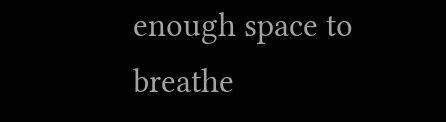enough space to breathe